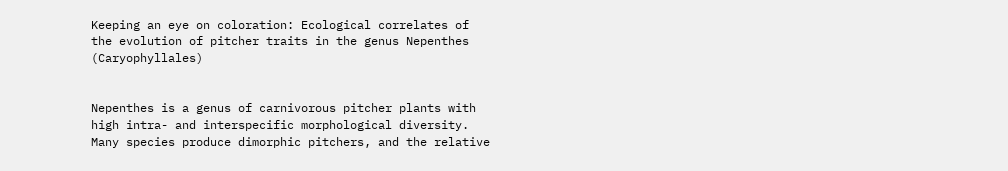Keeping an eye on coloration: Ecological correlates of the evolution of pitcher traits in the genus Nepenthes (Caryophyllales)


Nepenthes is a genus of carnivorous pitcher plants with high intra- and interspecific morphological diversity. Many species produce dimorphic pitchers, and the relative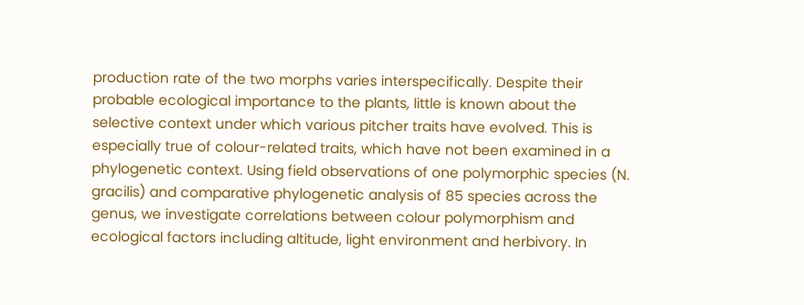production rate of the two morphs varies interspecifically. Despite their probable ecological importance to the plants, little is known about the selective context under which various pitcher traits have evolved. This is especially true of colour-related traits, which have not been examined in a phylogenetic context. Using field observations of one polymorphic species (N. gracilis) and comparative phylogenetic analysis of 85 species across the genus, we investigate correlations between colour polymorphism and ecological factors including altitude, light environment and herbivory. In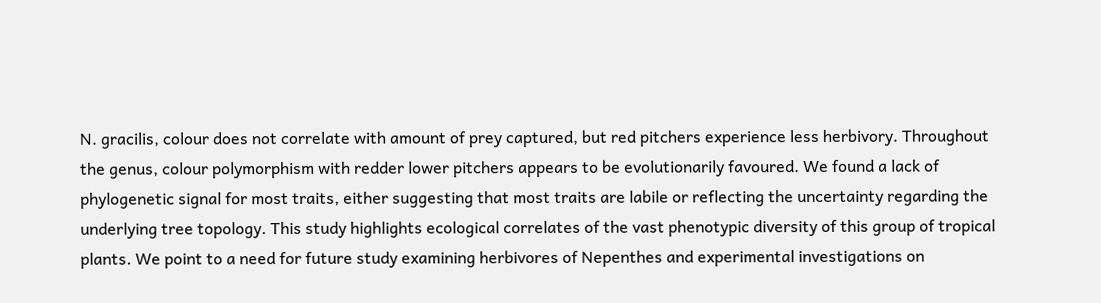N. gracilis, colour does not correlate with amount of prey captured, but red pitchers experience less herbivory. Throughout the genus, colour polymorphism with redder lower pitchers appears to be evolutionarily favoured. We found a lack of phylogenetic signal for most traits, either suggesting that most traits are labile or reflecting the uncertainty regarding the underlying tree topology. This study highlights ecological correlates of the vast phenotypic diversity of this group of tropical plants. We point to a need for future study examining herbivores of Nepenthes and experimental investigations on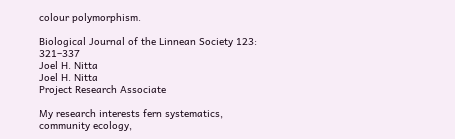colour polymorphism.

Biological Journal of the Linnean Society 123: 321–337
Joel H. Nitta
Joel H. Nitta
Project Research Associate

My research interests fern systematics, community ecology,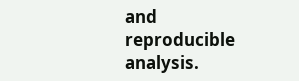and reproducible analysis.